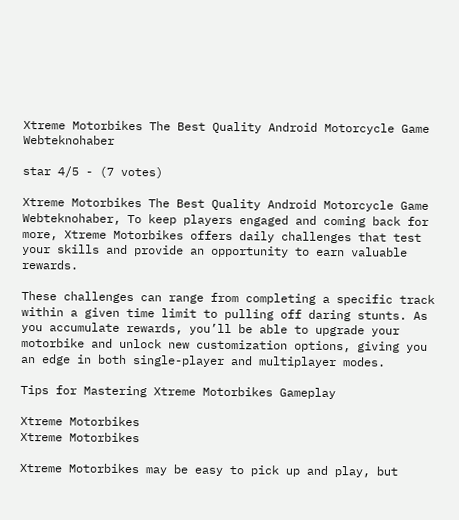Xtreme Motorbikes The Best Quality Android Motorcycle Game Webteknohaber

star 4/5 - (7 votes)

Xtreme Motorbikes The Best Quality Android Motorcycle Game Webteknohaber, To keep players engaged and coming back for more, Xtreme Motorbikes offers daily challenges that test your skills and provide an opportunity to earn valuable rewards.

These challenges can range from completing a specific track within a given time limit to pulling off daring stunts. As you accumulate rewards, you’ll be able to upgrade your motorbike and unlock new customization options, giving you an edge in both single-player and multiplayer modes.

Tips for Mastering Xtreme Motorbikes Gameplay

Xtreme Motorbikes
Xtreme Motorbikes

Xtreme Motorbikes may be easy to pick up and play, but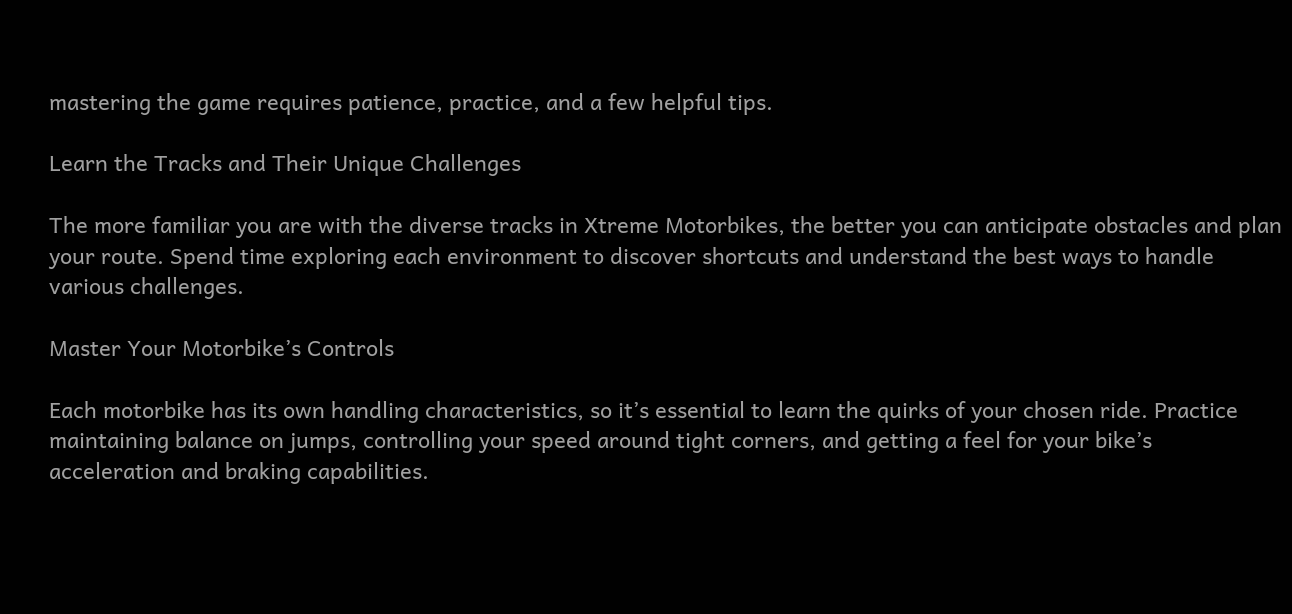mastering the game requires patience, practice, and a few helpful tips.

Learn the Tracks and Their Unique Challenges

The more familiar you are with the diverse tracks in Xtreme Motorbikes, the better you can anticipate obstacles and plan your route. Spend time exploring each environment to discover shortcuts and understand the best ways to handle various challenges.

Master Your Motorbike’s Controls

Each motorbike has its own handling characteristics, so it’s essential to learn the quirks of your chosen ride. Practice maintaining balance on jumps, controlling your speed around tight corners, and getting a feel for your bike’s acceleration and braking capabilities.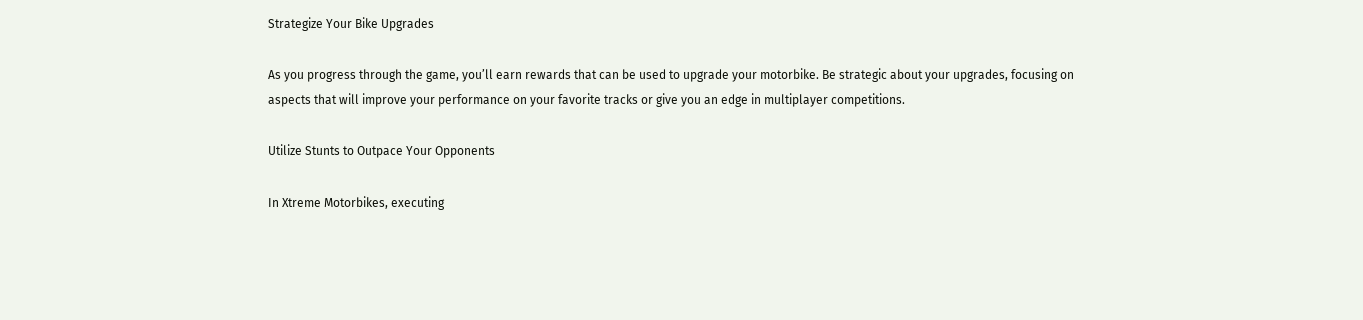Strategize Your Bike Upgrades

As you progress through the game, you’ll earn rewards that can be used to upgrade your motorbike. Be strategic about your upgrades, focusing on aspects that will improve your performance on your favorite tracks or give you an edge in multiplayer competitions.

Utilize Stunts to Outpace Your Opponents

In Xtreme Motorbikes, executing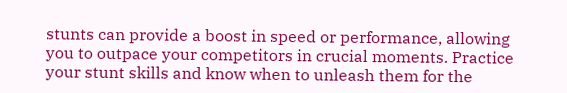stunts can provide a boost in speed or performance, allowing you to outpace your competitors in crucial moments. Practice your stunt skills and know when to unleash them for the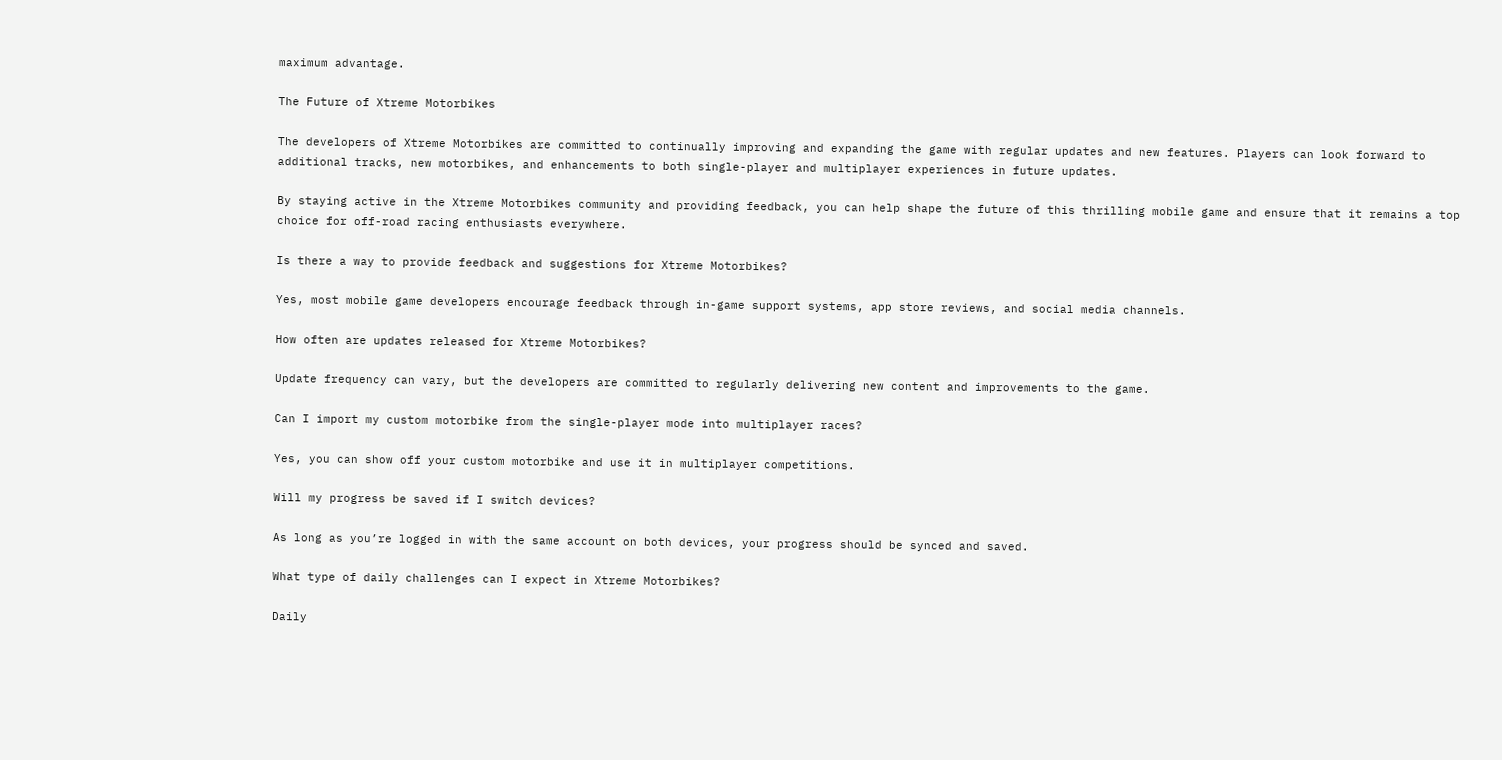maximum advantage.

The Future of Xtreme Motorbikes

The developers of Xtreme Motorbikes are committed to continually improving and expanding the game with regular updates and new features. Players can look forward to additional tracks, new motorbikes, and enhancements to both single-player and multiplayer experiences in future updates.

By staying active in the Xtreme Motorbikes community and providing feedback, you can help shape the future of this thrilling mobile game and ensure that it remains a top choice for off-road racing enthusiasts everywhere.

Is there a way to provide feedback and suggestions for Xtreme Motorbikes?

Yes, most mobile game developers encourage feedback through in-game support systems, app store reviews, and social media channels.

How often are updates released for Xtreme Motorbikes?

Update frequency can vary, but the developers are committed to regularly delivering new content and improvements to the game.

Can I import my custom motorbike from the single-player mode into multiplayer races?

Yes, you can show off your custom motorbike and use it in multiplayer competitions.

Will my progress be saved if I switch devices?

As long as you’re logged in with the same account on both devices, your progress should be synced and saved.

What type of daily challenges can I expect in Xtreme Motorbikes?

Daily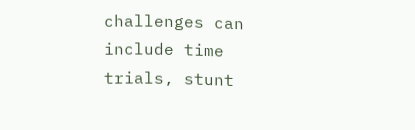challenges can include time trials, stunt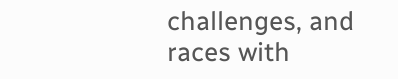challenges, and races with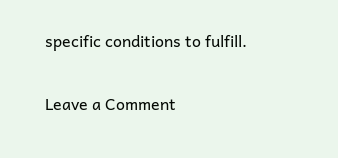specific conditions to fulfill.

Leave a Comment